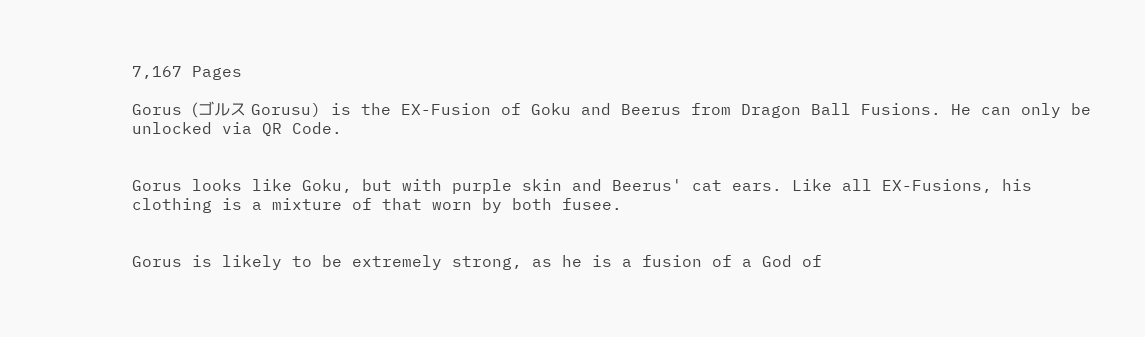7,167 Pages

Gorus (ゴルス Gorusu) is the EX-Fusion of Goku and Beerus from Dragon Ball Fusions. He can only be unlocked via QR Code.


Gorus looks like Goku, but with purple skin and Beerus' cat ears. Like all EX-Fusions, his clothing is a mixture of that worn by both fusee.


Gorus is likely to be extremely strong, as he is a fusion of a God of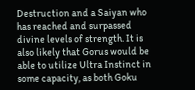Destruction and a Saiyan who has reached and surpassed divine levels of strength. It is also likely that Gorus would be able to utilize Ultra Instinct in some capacity, as both Goku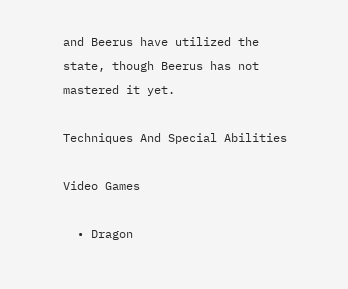and Beerus have utilized the state, though Beerus has not mastered it yet.

Techniques And Special Abilities

Video Games

  • Dragon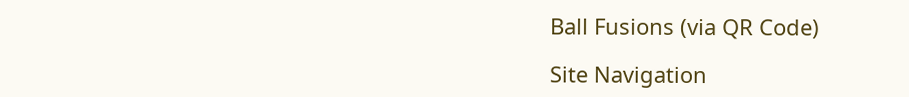Ball Fusions (via QR Code)

Site Navigation